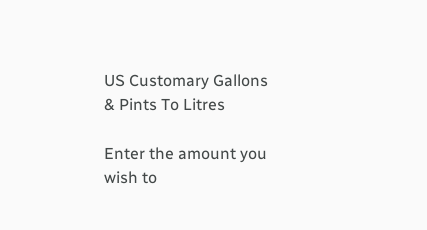US Customary Gallons & Pints To Litres

Enter the amount you wish to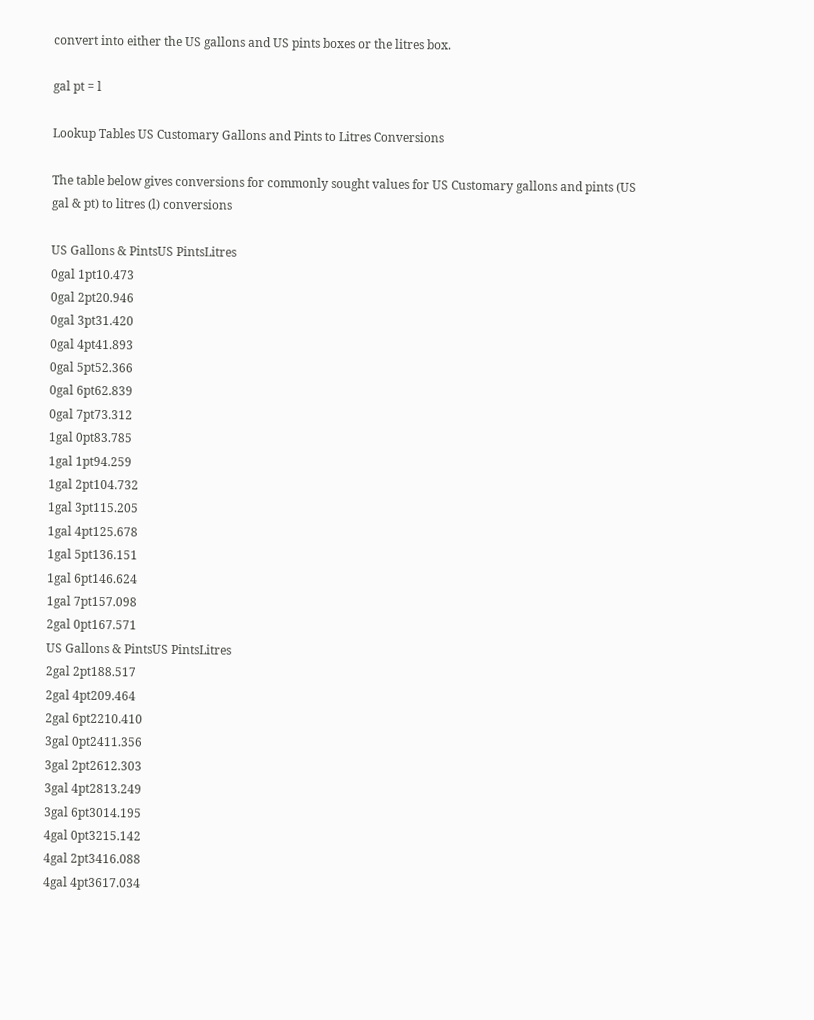convert into either the US gallons and US pints boxes or the litres box.

gal pt = l

Lookup Tables US Customary Gallons and Pints to Litres Conversions

The table below gives conversions for commonly sought values for US Customary gallons and pints (US gal & pt) to litres (l) conversions

US Gallons & PintsUS PintsLitres
0gal 1pt10.473
0gal 2pt20.946
0gal 3pt31.420
0gal 4pt41.893
0gal 5pt52.366
0gal 6pt62.839
0gal 7pt73.312
1gal 0pt83.785
1gal 1pt94.259
1gal 2pt104.732
1gal 3pt115.205
1gal 4pt125.678
1gal 5pt136.151
1gal 6pt146.624
1gal 7pt157.098
2gal 0pt167.571
US Gallons & PintsUS PintsLitres
2gal 2pt188.517
2gal 4pt209.464
2gal 6pt2210.410
3gal 0pt2411.356
3gal 2pt2612.303
3gal 4pt2813.249
3gal 6pt3014.195
4gal 0pt3215.142
4gal 2pt3416.088
4gal 4pt3617.034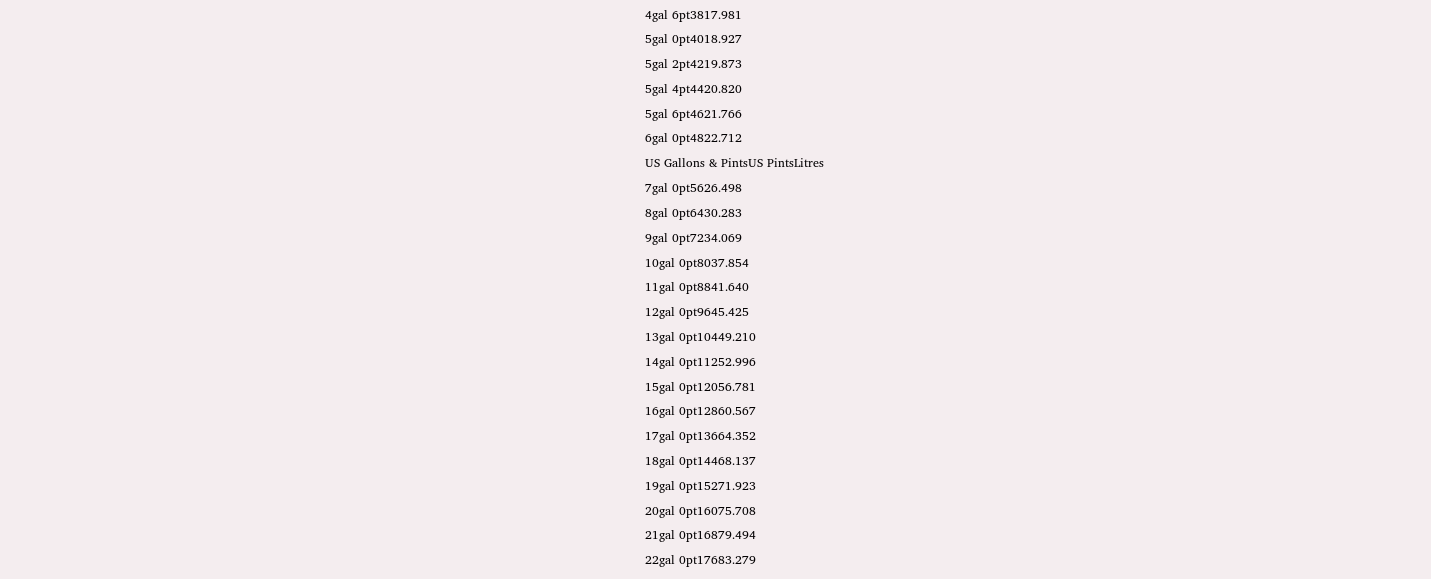4gal 6pt3817.981
5gal 0pt4018.927
5gal 2pt4219.873
5gal 4pt4420.820
5gal 6pt4621.766
6gal 0pt4822.712
US Gallons & PintsUS PintsLitres
7gal 0pt5626.498
8gal 0pt6430.283
9gal 0pt7234.069
10gal 0pt8037.854
11gal 0pt8841.640
12gal 0pt9645.425
13gal 0pt10449.210
14gal 0pt11252.996
15gal 0pt12056.781
16gal 0pt12860.567
17gal 0pt13664.352
18gal 0pt14468.137
19gal 0pt15271.923
20gal 0pt16075.708
21gal 0pt16879.494
22gal 0pt17683.279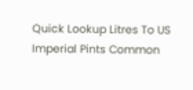Quick Lookup Litres To US Imperial Pints Common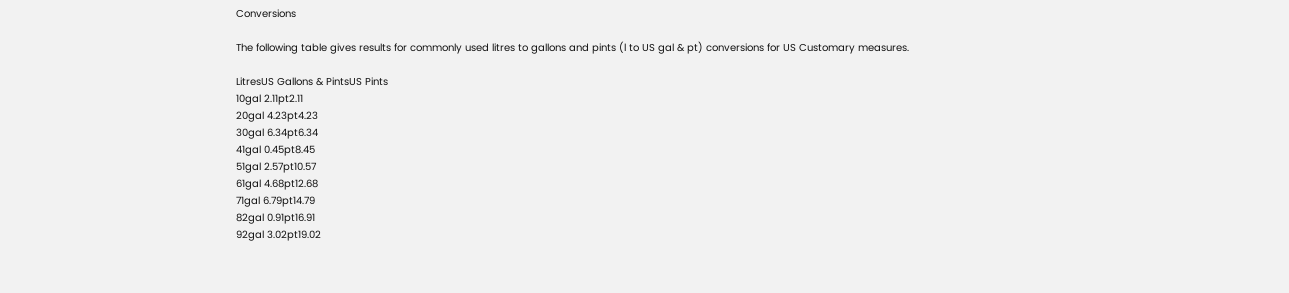Conversions

The following table gives results for commonly used litres to gallons and pints (l to US gal & pt) conversions for US Customary measures.

LitresUS Gallons & PintsUS Pints
10gal 2.11pt2.11
20gal 4.23pt4.23
30gal 6.34pt6.34
41gal 0.45pt8.45
51gal 2.57pt10.57
61gal 4.68pt12.68
71gal 6.79pt14.79
82gal 0.91pt16.91
92gal 3.02pt19.02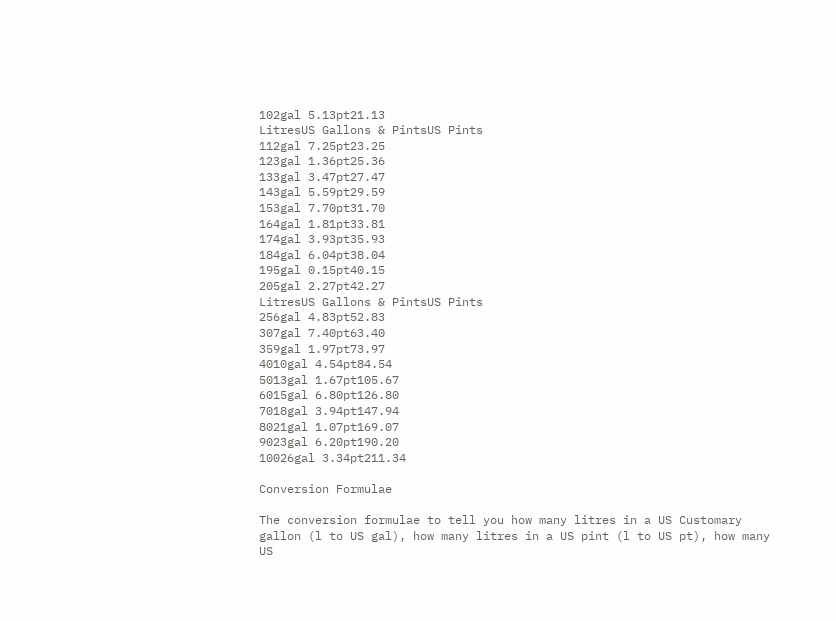102gal 5.13pt21.13
LitresUS Gallons & PintsUS Pints
112gal 7.25pt23.25
123gal 1.36pt25.36
133gal 3.47pt27.47
143gal 5.59pt29.59
153gal 7.70pt31.70
164gal 1.81pt33.81
174gal 3.93pt35.93
184gal 6.04pt38.04
195gal 0.15pt40.15
205gal 2.27pt42.27
LitresUS Gallons & PintsUS Pints
256gal 4.83pt52.83
307gal 7.40pt63.40
359gal 1.97pt73.97
4010gal 4.54pt84.54
5013gal 1.67pt105.67
6015gal 6.80pt126.80
7018gal 3.94pt147.94
8021gal 1.07pt169.07
9023gal 6.20pt190.20
10026gal 3.34pt211.34

Conversion Formulae

The conversion formulae to tell you how many litres in a US Customary gallon (l to US gal), how many litres in a US pint (l to US pt), how many US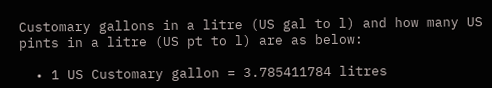Customary gallons in a litre (US gal to l) and how many US pints in a litre (US pt to l) are as below:

  • 1 US Customary gallon = 3.785411784 litres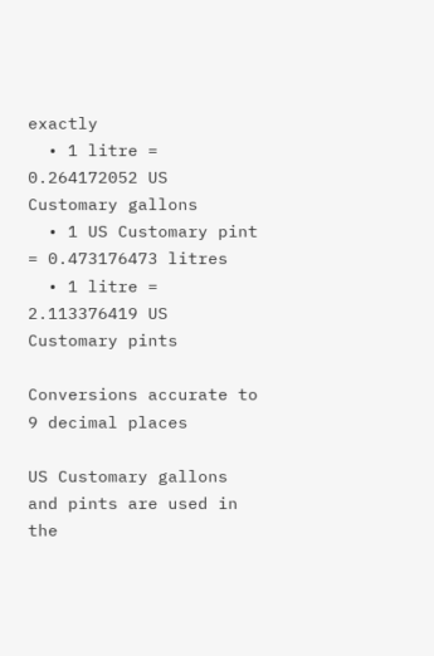exactly
  • 1 litre = 0.264172052 US Customary gallons
  • 1 US Customary pint = 0.473176473 litres
  • 1 litre = 2.113376419 US Customary pints

Conversions accurate to 9 decimal places

US Customary gallons and pints are used in the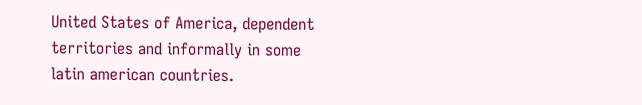United States of America, dependent territories and informally in some latin american countries.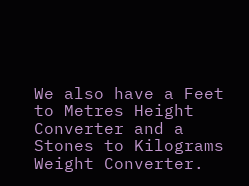We also have a Feet to Metres Height Converter and a Stones to Kilograms Weight Converter.